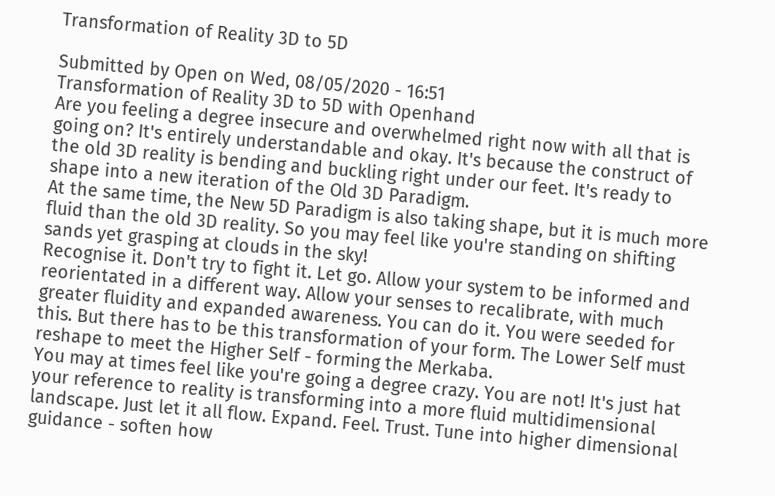Transformation of Reality 3D to 5D

Submitted by Open on Wed, 08/05/2020 - 16:51
Transformation of Reality 3D to 5D with Openhand
Are you feeling a degree insecure and overwhelmed right now with all that is going on? It's entirely understandable and okay. It's because the construct of the old 3D reality is bending and buckling right under our feet. It's ready to shape into a new iteration of the Old 3D Paradigm.
At the same time, the New 5D Paradigm is also taking shape, but it is much more fluid than the old 3D reality. So you may feel like you're standing on shifting sands yet grasping at clouds in the sky!
Recognise it. Don't try to fight it. Let go. Allow your system to be informed and reorientated in a different way. Allow your senses to recalibrate, with much greater fluidity and expanded awareness. You can do it. You were seeded for this. But there has to be this transformation of your form. The Lower Self must reshape to meet the Higher Self - forming the Merkaba.
You may at times feel like you're going a degree crazy. You are not! It's just hat your reference to reality is transforming into a more fluid multidimensional landscape. Just let it all flow. Expand. Feel. Trust. Tune into higher dimensional guidance - soften how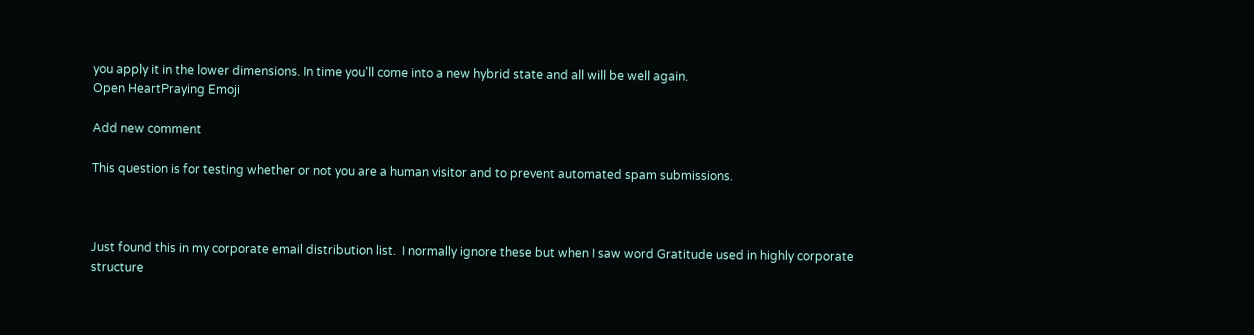you apply it in the lower dimensions. In time you'll come into a new hybrid state and all will be well again.
Open HeartPraying Emoji

Add new comment

This question is for testing whether or not you are a human visitor and to prevent automated spam submissions.



Just found this in my corporate email distribution list.  I normally ignore these but when I saw word Gratitude used in highly corporate structure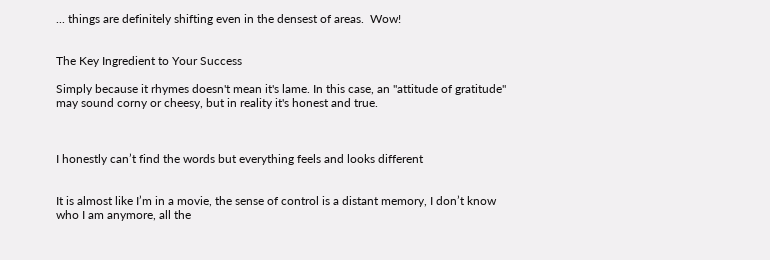... things are definitely shifting even in the densest of areas.  Wow!


The Key Ingredient to Your Success

Simply because it rhymes doesn't mean it's lame. In this case, an "attitude of gratitude" may sound corny or cheesy, but in reality it's honest and true.



I honestly can’t find the words but everything feels and looks different


It is almost like I’m in a movie, the sense of control is a distant memory, I don’t know who I am anymore, all the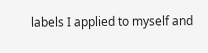labels I applied to myself and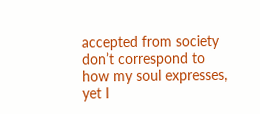accepted from society don’t correspond to how my soul expresses, yet I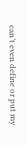can’t even define or put my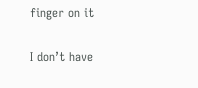finger on it

I don’t have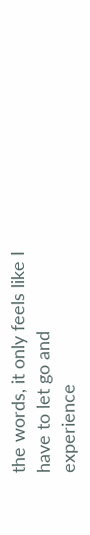the words, it only feels like I have to let go and experience